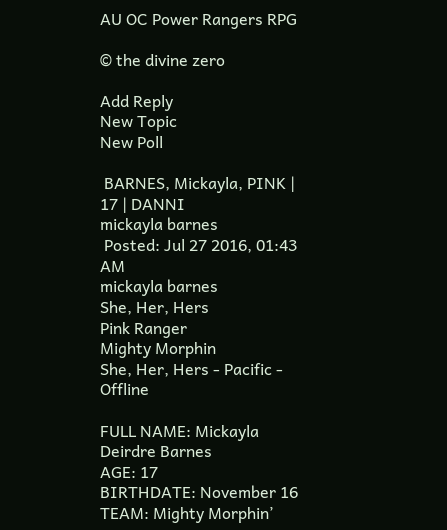AU OC Power Rangers RPG

© the divine zero

Add Reply
New Topic
New Poll

 BARNES, Mickayla, PINK | 17 | DANNI
mickayla barnes
 Posted: Jul 27 2016, 01:43 AM
mickayla barnes
She, Her, Hers
Pink Ranger
Mighty Morphin
She, Her, Hers - Pacific - Offline

FULL NAME: Mickayla Deirdre Barnes
AGE: 17
BIRTHDATE: November 16
TEAM: Mighty Morphin’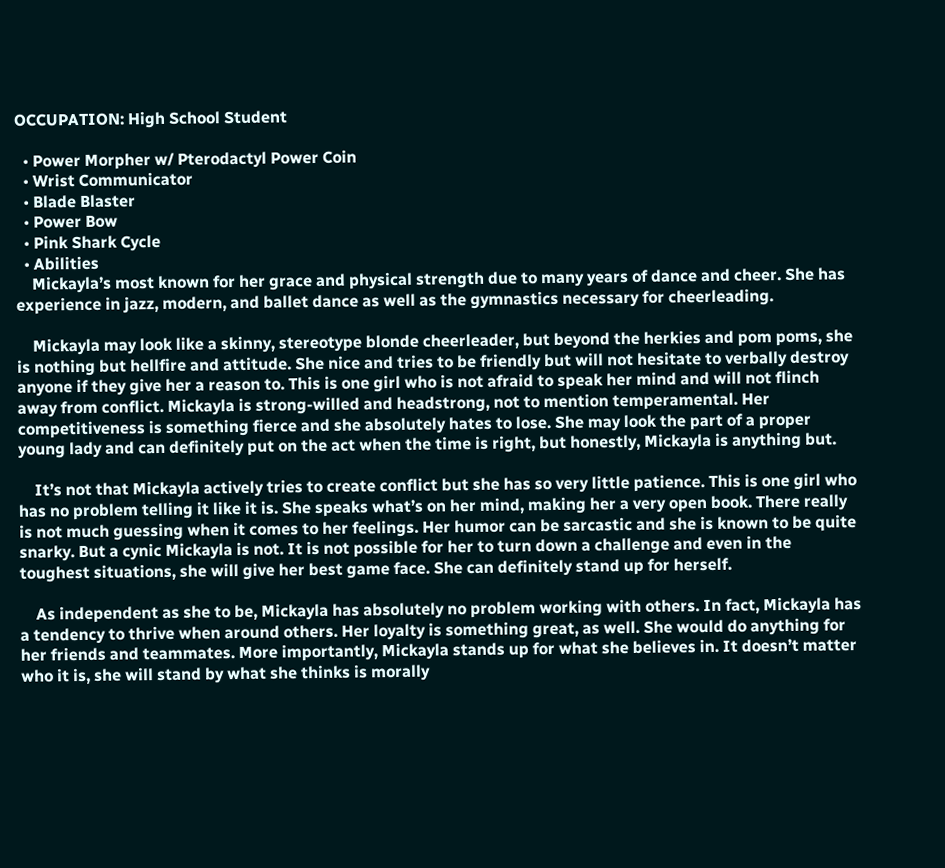OCCUPATION: High School Student

  • Power Morpher w/ Pterodactyl Power Coin
  • Wrist Communicator
  • Blade Blaster
  • Power Bow
  • Pink Shark Cycle
  • Abilities
    Mickayla’s most known for her grace and physical strength due to many years of dance and cheer. She has experience in jazz, modern, and ballet dance as well as the gymnastics necessary for cheerleading.

    Mickayla may look like a skinny, stereotype blonde cheerleader, but beyond the herkies and pom poms, she is nothing but hellfire and attitude. She nice and tries to be friendly but will not hesitate to verbally destroy anyone if they give her a reason to. This is one girl who is not afraid to speak her mind and will not flinch away from conflict. Mickayla is strong-willed and headstrong, not to mention temperamental. Her competitiveness is something fierce and she absolutely hates to lose. She may look the part of a proper young lady and can definitely put on the act when the time is right, but honestly, Mickayla is anything but.

    It’s not that Mickayla actively tries to create conflict but she has so very little patience. This is one girl who has no problem telling it like it is. She speaks what’s on her mind, making her a very open book. There really is not much guessing when it comes to her feelings. Her humor can be sarcastic and she is known to be quite snarky. But a cynic Mickayla is not. It is not possible for her to turn down a challenge and even in the toughest situations, she will give her best game face. She can definitely stand up for herself.

    As independent as she to be, Mickayla has absolutely no problem working with others. In fact, Mickayla has a tendency to thrive when around others. Her loyalty is something great, as well. She would do anything for her friends and teammates. More importantly, Mickayla stands up for what she believes in. It doesn’t matter who it is, she will stand by what she thinks is morally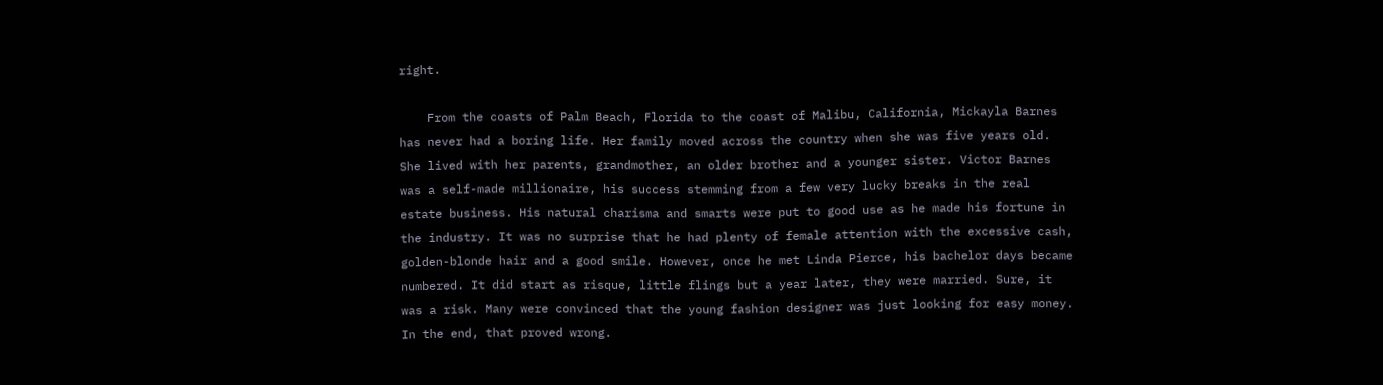right.

    From the coasts of Palm Beach, Florida to the coast of Malibu, California, Mickayla Barnes has never had a boring life. Her family moved across the country when she was five years old. She lived with her parents, grandmother, an older brother and a younger sister. Victor Barnes was a self-made millionaire, his success stemming from a few very lucky breaks in the real estate business. His natural charisma and smarts were put to good use as he made his fortune in the industry. It was no surprise that he had plenty of female attention with the excessive cash, golden-blonde hair and a good smile. However, once he met Linda Pierce, his bachelor days became numbered. It did start as risque, little flings but a year later, they were married. Sure, it was a risk. Many were convinced that the young fashion designer was just looking for easy money. In the end, that proved wrong.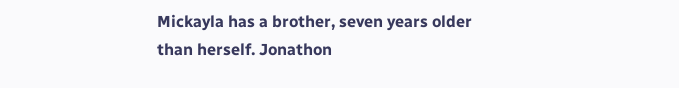Mickayla has a brother, seven years older than herself. Jonathon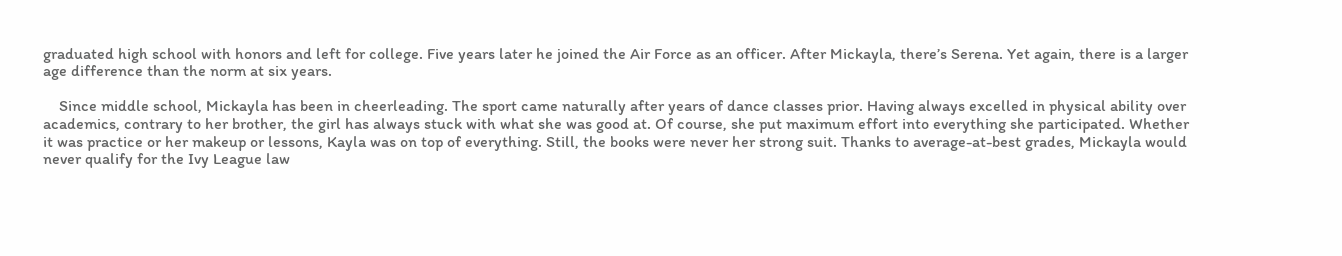graduated high school with honors and left for college. Five years later he joined the Air Force as an officer. After Mickayla, there’s Serena. Yet again, there is a larger age difference than the norm at six years.

    Since middle school, Mickayla has been in cheerleading. The sport came naturally after years of dance classes prior. Having always excelled in physical ability over academics, contrary to her brother, the girl has always stuck with what she was good at. Of course, she put maximum effort into everything she participated. Whether it was practice or her makeup or lessons, Kayla was on top of everything. Still, the books were never her strong suit. Thanks to average-at-best grades, Mickayla would never qualify for the Ivy League law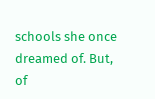schools she once dreamed of. But, of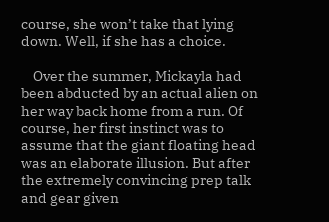course, she won’t take that lying down. Well, if she has a choice.

    Over the summer, Mickayla had been abducted by an actual alien on her way back home from a run. Of course, her first instinct was to assume that the giant floating head was an elaborate illusion. But after the extremely convincing prep talk and gear given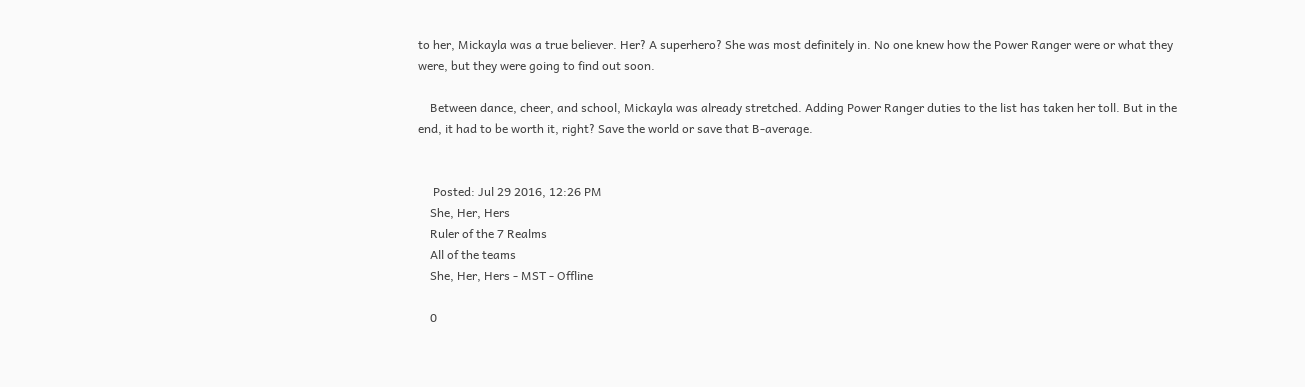to her, Mickayla was a true believer. Her? A superhero? She was most definitely in. No one knew how the Power Ranger were or what they were, but they were going to find out soon.

    Between dance, cheer, and school, Mickayla was already stretched. Adding Power Ranger duties to the list has taken her toll. But in the end, it had to be worth it, right? Save the world or save that B-average.


     Posted: Jul 29 2016, 12:26 PM
    She, Her, Hers
    Ruler of the 7 Realms
    All of the teams
    She, Her, Hers - MST - Offline

    0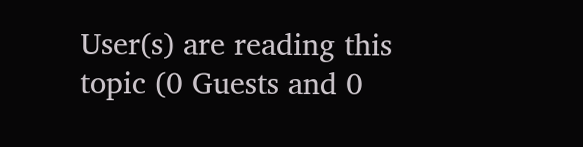User(s) are reading this topic (0 Guests and 0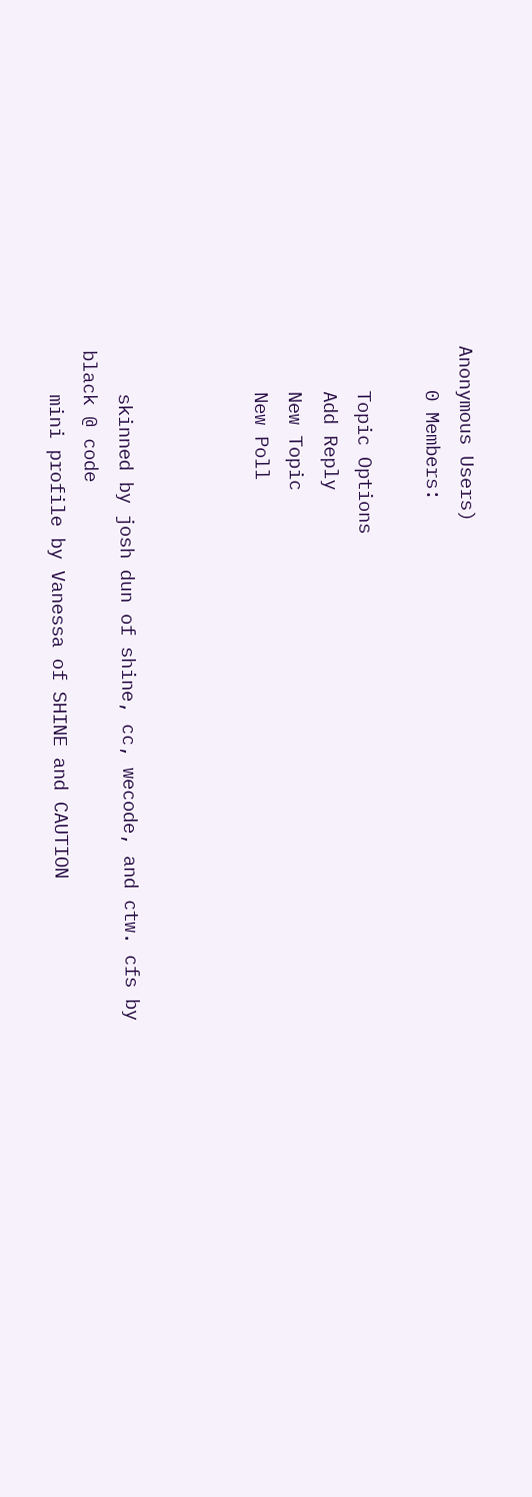Anonymous Users)
    0 Members:

    Topic Options
    Add Reply
    New Topic
    New Poll



    skinned by josh dun of shine, cc, wecode, and ctw. cfs by black @ code
    mini profile by Vanessa of SHINE and CAUTION